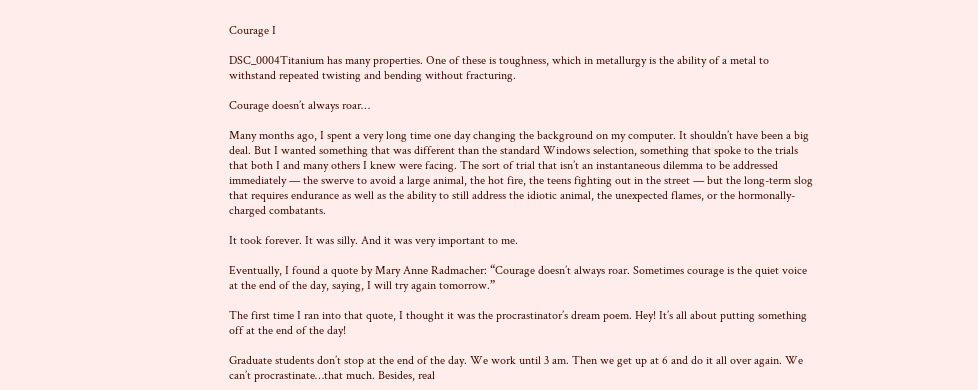Courage I

DSC_0004Titanium has many properties. One of these is toughness, which in metallurgy is the ability of a metal to withstand repeated twisting and bending without fracturing.

Courage doesn’t always roar…

Many months ago, I spent a very long time one day changing the background on my computer. It shouldn’t have been a big deal. But I wanted something that was different than the standard Windows selection, something that spoke to the trials that both I and many others I knew were facing. The sort of trial that isn’t an instantaneous dilemma to be addressed immediately — the swerve to avoid a large animal, the hot fire, the teens fighting out in the street — but the long-term slog that requires endurance as well as the ability to still address the idiotic animal, the unexpected flames, or the hormonally-charged combatants.

It took forever. It was silly. And it was very important to me.

Eventually, I found a quote by Mary Anne Radmacher: “Courage doesn’t always roar. Sometimes courage is the quiet voice at the end of the day, saying, I will try again tomorrow.”

The first time I ran into that quote, I thought it was the procrastinator’s dream poem. Hey! It’s all about putting something off at the end of the day!

Graduate students don’t stop at the end of the day. We work until 3 am. Then we get up at 6 and do it all over again. We can’t procrastinate…that much. Besides, real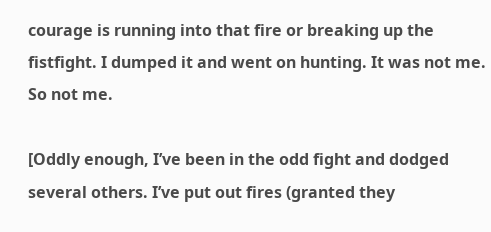courage is running into that fire or breaking up the fistfight. I dumped it and went on hunting. It was not me. So not me.

[Oddly enough, I’ve been in the odd fight and dodged several others. I’ve put out fires (granted they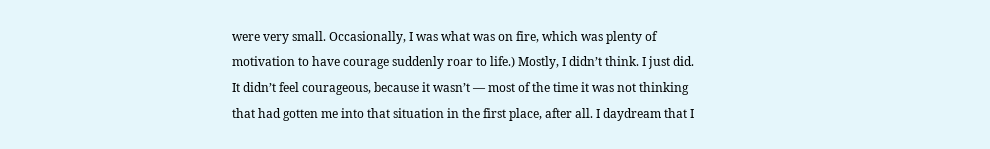were very small. Occasionally, I was what was on fire, which was plenty of motivation to have courage suddenly roar to life.) Mostly, I didn’t think. I just did. It didn’t feel courageous, because it wasn’t — most of the time it was not thinking that had gotten me into that situation in the first place, after all. I daydream that I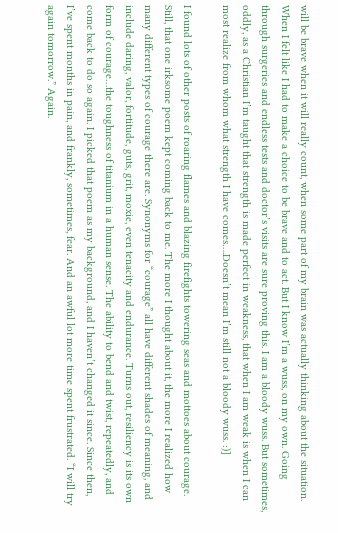will be brave when it will really count, when some part of my brain was actually thinking about the situation. When I felt like I had to make a choice to be brave and to act. But I know I’m a wuss, on my own. Going through surgeries and endless tests and doctor’s visits are sure proving this. I am a bloody wuss. But sometimes, oddly, as a Christian I’m taught that strength is made perfect in weakness, that when I am weak is when I can most realize from whom what strength I have comes….Doesn’t mean I’m still not a bloody wuss. :)]

I found lots of other posts of roaring flames and blazing firefights towering seas and mottoes about courage. Still, that one irksome poem kept coming back to me. The more I thought about it, the more I realized how many different types of courage there are. Synonyms for “courage” all have different shades of meaning, and include daring, valor, fortitude, guts, grit, moxie, even tenacity and endurance. Turns out, resiliency is its own form of courage…the toughness of titanium in a human sense. The ability to bend and twist, repeatedly, and come back to do so again. I picked that poem as my background, and I haven’t changed it since. Since then, I’ve spent months in pain, and frankly, sometimes, fear. And an awful lot more time spent frustrated. “I will try again tomorrow.” Again.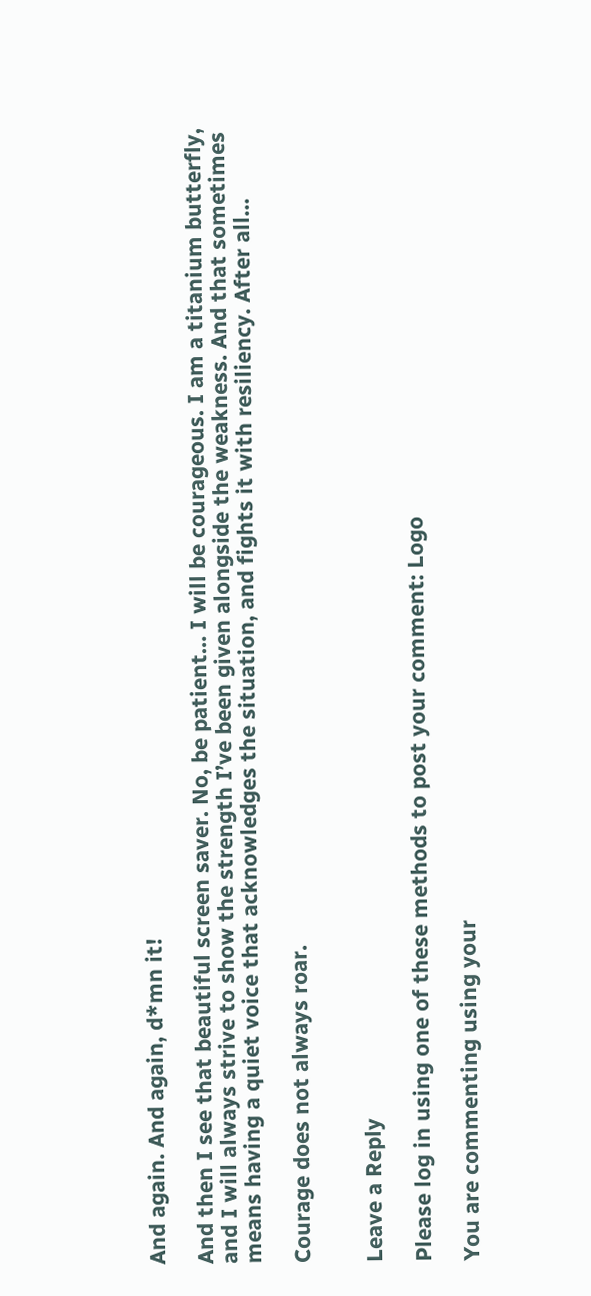And again. And again, d*mn it!

And then I see that beautiful screen saver. No, be patient… I will be courageous. I am a titanium butterfly, and I will always strive to show the strength I’ve been given alongside the weakness. And that sometimes means having a quiet voice that acknowledges the situation, and fights it with resiliency. After all…

Courage does not always roar.


Leave a Reply

Please log in using one of these methods to post your comment: Logo

You are commenting using your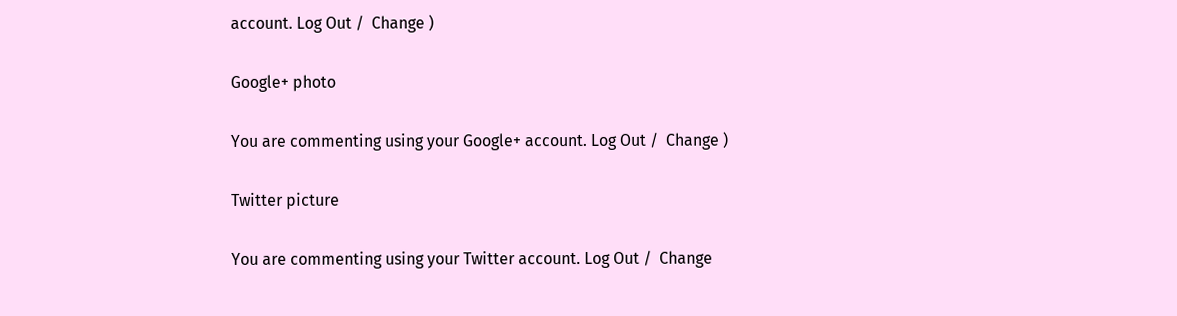account. Log Out /  Change )

Google+ photo

You are commenting using your Google+ account. Log Out /  Change )

Twitter picture

You are commenting using your Twitter account. Log Out /  Change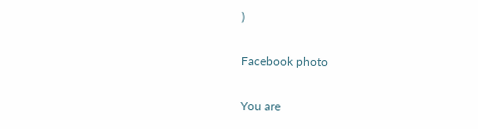)

Facebook photo

You are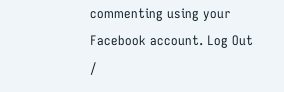commenting using your Facebook account. Log Out /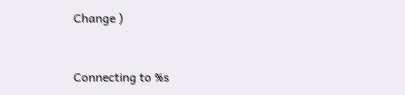Change )


Connecting to %s